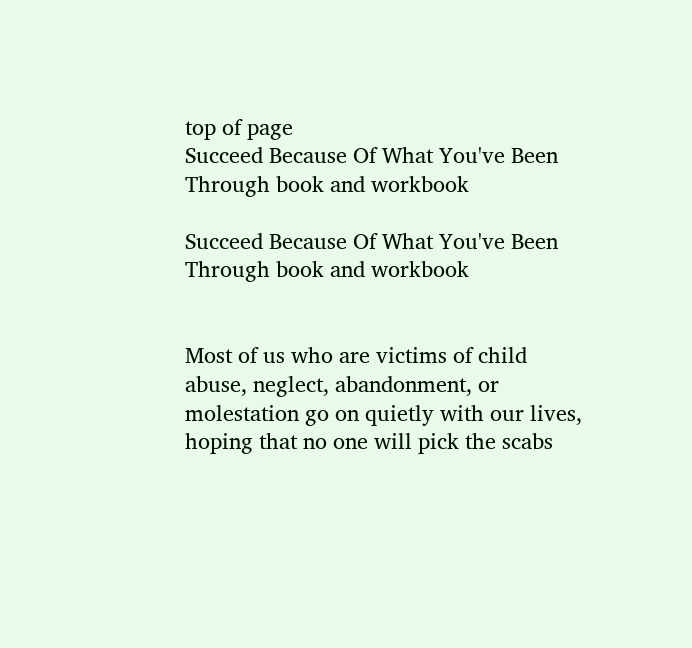top of page
Succeed Because Of What You've Been Through book and workbook

Succeed Because Of What You've Been Through book and workbook


Most of us who are victims of child abuse, neglect, abandonment, or molestation go on quietly with our lives, hoping that no one will pick the scabs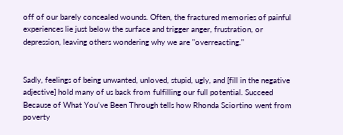off of our barely concealed wounds. Often, the fractured memories of painful experiences lie just below the surface and trigger anger, frustration, or depression, leaving others wondering why we are "overreacting."


Sadly, feelings of being unwanted, unloved, stupid, ugly, and [fill in the negative adjective] hold many of us back from fulfilling our full potential. Succeed Because of What You’ve Been Through tells how Rhonda Sciortino went from poverty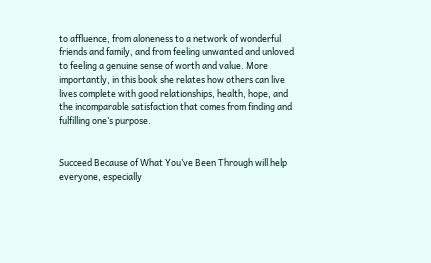to affluence, from aloneness to a network of wonderful friends and family, and from feeling unwanted and unloved to feeling a genuine sense of worth and value. More importantly, in this book she relates how others can live lives complete with good relationships, health, hope, and the incomparable satisfaction that comes from finding and fulfilling one’s purpose.


Succeed Because of What You’ve Been Through will help everyone, especially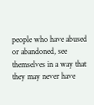people who have abused or abandoned, see themselves in a way that they may never have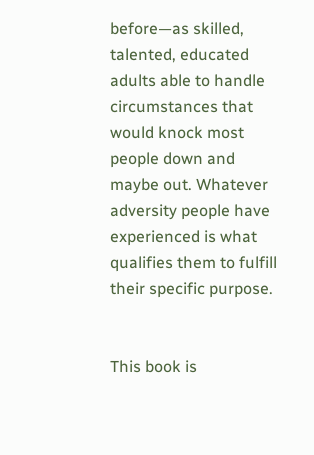before—as skilled, talented, educated adults able to handle circumstances that would knock most people down and maybe out. Whatever adversity people have experienced is what qualifies them to fulfill their specific purpose.


This book is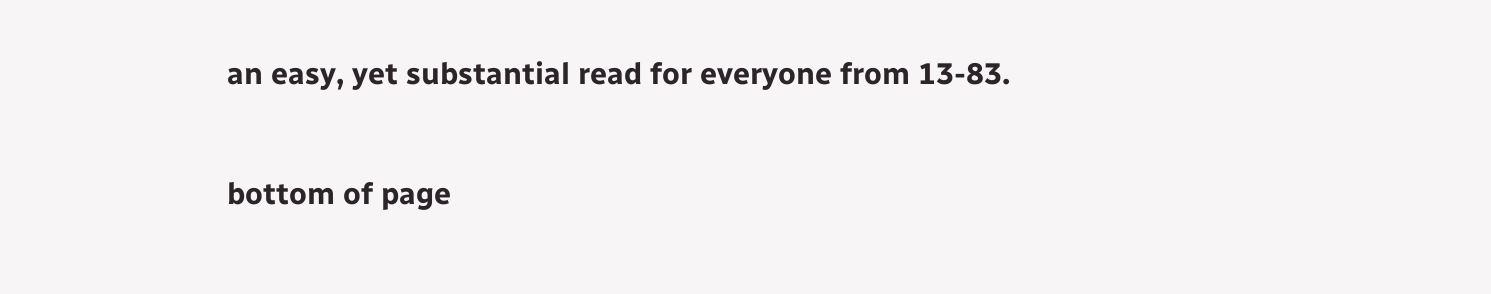an easy, yet substantial read for everyone from 13-83.

bottom of page